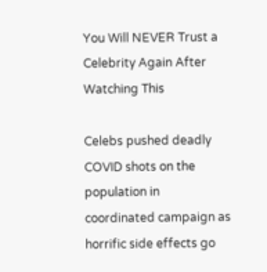You Will NEVER Trust a Celebrity Again After Watching This

Celebs pushed deadly COVID shots on the population in coordinated campaign as horrific side effects go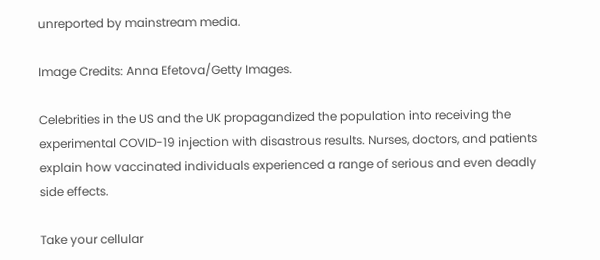unreported by mainstream media.

Image Credits: Anna Efetova/Getty Images.

Celebrities in the US and the UK propagandized the population into receiving the experimental COVID-19 injection with disastrous results. Nurses, doctors, and patients explain how vaccinated individuals experienced a range of serious and even deadly side effects.

Take your cellular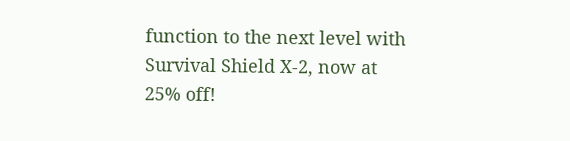function to the next level with Survival Shield X-2, now at 25% off!